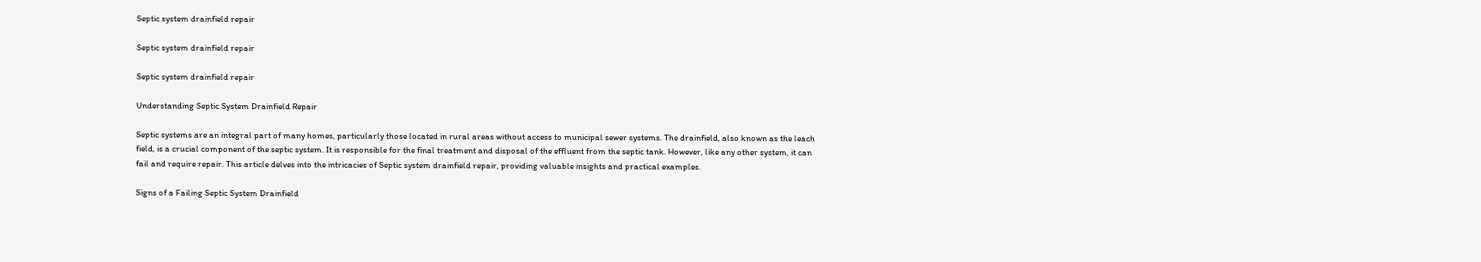Septic system drainfield repair

Septic system drainfield repair

Septic system drainfield repair

Understanding Septic System Drainfield Repair

Septic systems are an integral part of many homes, particularly those located in rural areas without access to municipal sewer systems. The drainfield, also known as the leach field, is a crucial component of the septic system. It is responsible for the final treatment and disposal of the effluent from the septic tank. However, like any other system, it can fail and require repair. This article delves into the intricacies of Septic system drainfield repair, providing valuable insights and practical examples.

Signs of a Failing Septic System Drainfield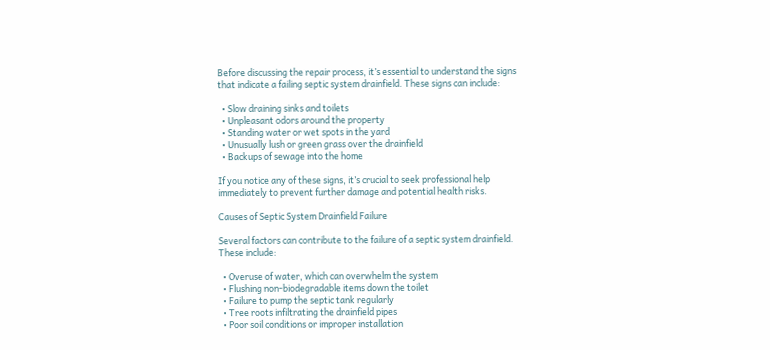Before discussing the repair process, it’s essential to understand the signs that indicate a failing septic system drainfield. These signs can include:

  • Slow draining sinks and toilets
  • Unpleasant odors around the property
  • Standing water or wet spots in the yard
  • Unusually lush or green grass over the drainfield
  • Backups of sewage into the home

If you notice any of these signs, it’s crucial to seek professional help immediately to prevent further damage and potential health risks.

Causes of Septic System Drainfield Failure

Several factors can contribute to the failure of a septic system drainfield. These include:

  • Overuse of water, which can overwhelm the system
  • Flushing non-biodegradable items down the toilet
  • Failure to pump the septic tank regularly
  • Tree roots infiltrating the drainfield pipes
  • Poor soil conditions or improper installation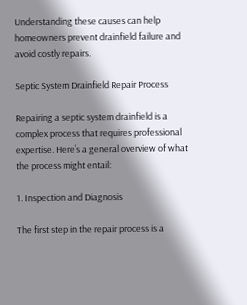Understanding these causes can help homeowners prevent drainfield failure and avoid costly repairs.

Septic System Drainfield Repair Process

Repairing a septic system drainfield is a complex process that requires professional expertise. Here’s a general overview of what the process might entail:

1. Inspection and Diagnosis

The first step in the repair process is a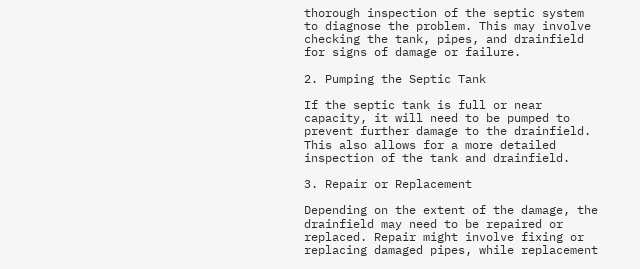thorough inspection of the septic system to diagnose the problem. This may involve checking the tank, pipes, and drainfield for signs of damage or failure.

2. Pumping the Septic Tank

If the septic tank is full or near capacity, it will need to be pumped to prevent further damage to the drainfield. This also allows for a more detailed inspection of the tank and drainfield.

3. Repair or Replacement

Depending on the extent of the damage, the drainfield may need to be repaired or replaced. Repair might involve fixing or replacing damaged pipes, while replacement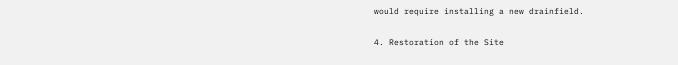would require installing a new drainfield.

4. Restoration of the Site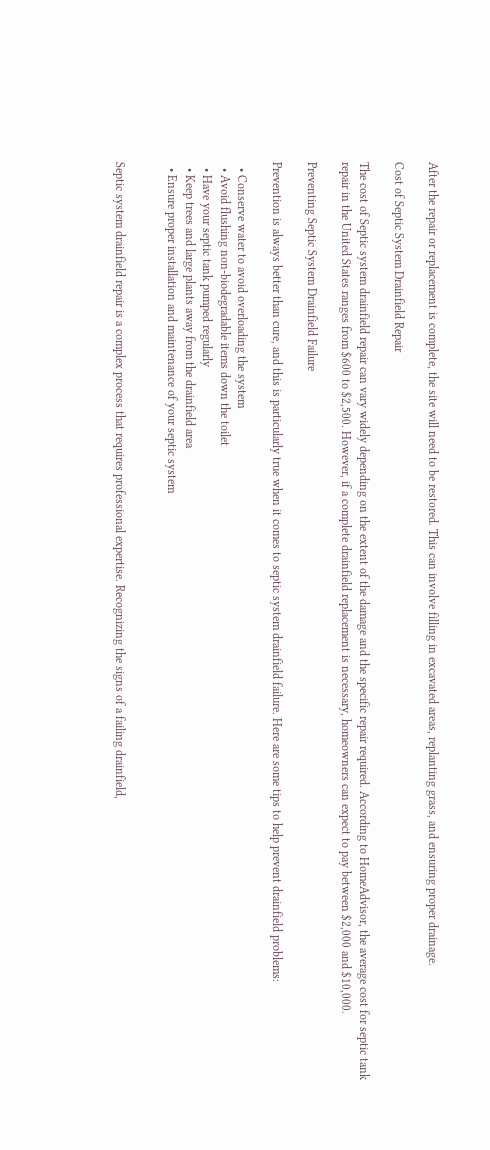After the repair or replacement is complete, the site will need to be restored. This can involve filling in excavated areas, replanting grass, and ensuring proper drainage.

Cost of Septic System Drainfield Repair

The cost of Septic system drainfield repair can vary widely depending on the extent of the damage and the specific repair required. According to HomeAdvisor, the average cost for septic tank repair in the United States ranges from $600 to $2,500. However, if a complete drainfield replacement is necessary, homeowners can expect to pay between $2,000 and $10,000.

Preventing Septic System Drainfield Failure

Prevention is always better than cure, and this is particularly true when it comes to septic system drainfield failure. Here are some tips to help prevent drainfield problems:

  • Conserve water to avoid overloading the system
  • Avoid flushing non-biodegradable items down the toilet
  • Have your septic tank pumped regularly
  • Keep trees and large plants away from the drainfield area
  • Ensure proper installation and maintenance of your septic system


Septic system drainfield repair is a complex process that requires professional expertise. Recognizing the signs of a failing drainfield,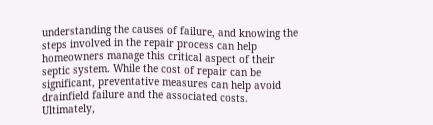understanding the causes of failure, and knowing the steps involved in the repair process can help homeowners manage this critical aspect of their septic system. While the cost of repair can be significant, preventative measures can help avoid drainfield failure and the associated costs. Ultimately,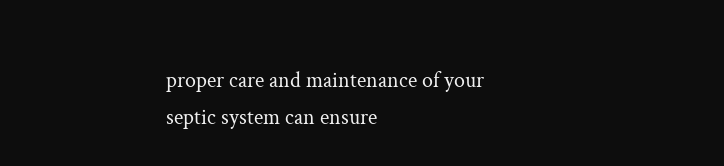proper care and maintenance of your septic system can ensure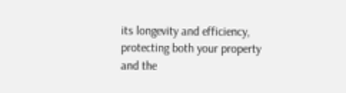its longevity and efficiency, protecting both your property and the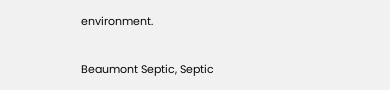environment.


Beaumont Septic, Septic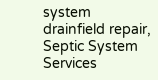system drainfield repair, Septic System Services